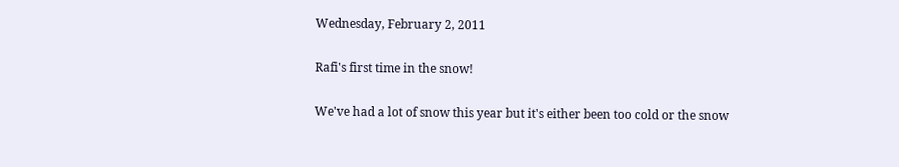Wednesday, February 2, 2011

Rafi's first time in the snow!

We've had a lot of snow this year but it's either been too cold or the snow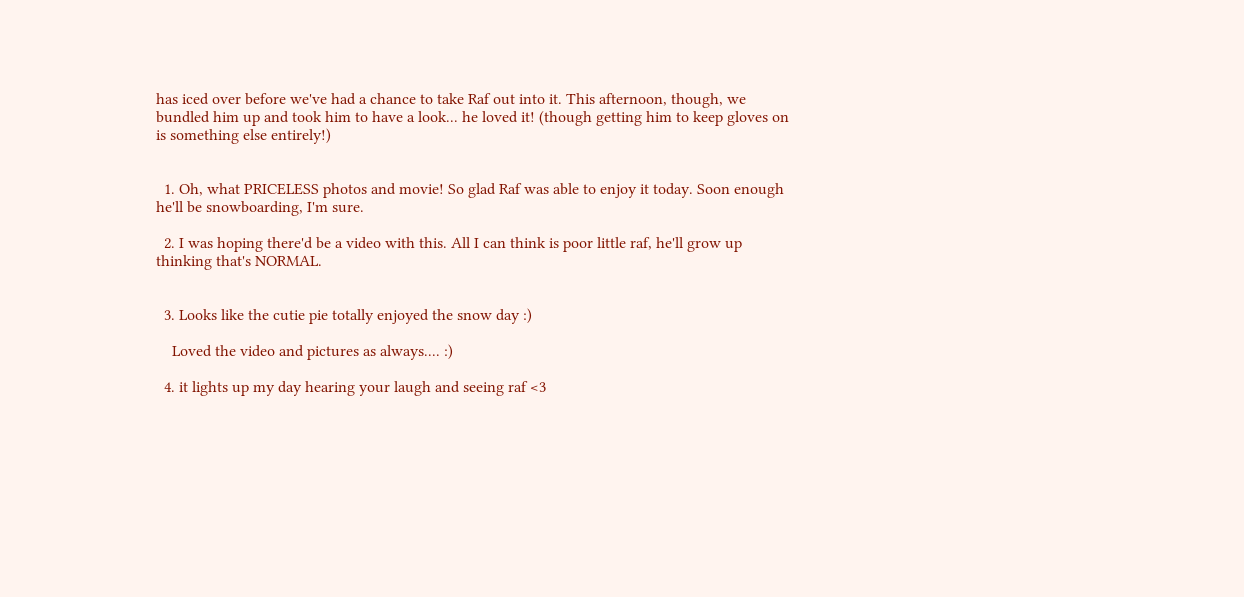has iced over before we've had a chance to take Raf out into it. This afternoon, though, we bundled him up and took him to have a look... he loved it! (though getting him to keep gloves on is something else entirely!)


  1. Oh, what PRICELESS photos and movie! So glad Raf was able to enjoy it today. Soon enough he'll be snowboarding, I'm sure.

  2. I was hoping there'd be a video with this. All I can think is poor little raf, he'll grow up thinking that's NORMAL.


  3. Looks like the cutie pie totally enjoyed the snow day :)

    Loved the video and pictures as always.... :)

  4. it lights up my day hearing your laugh and seeing raf <3